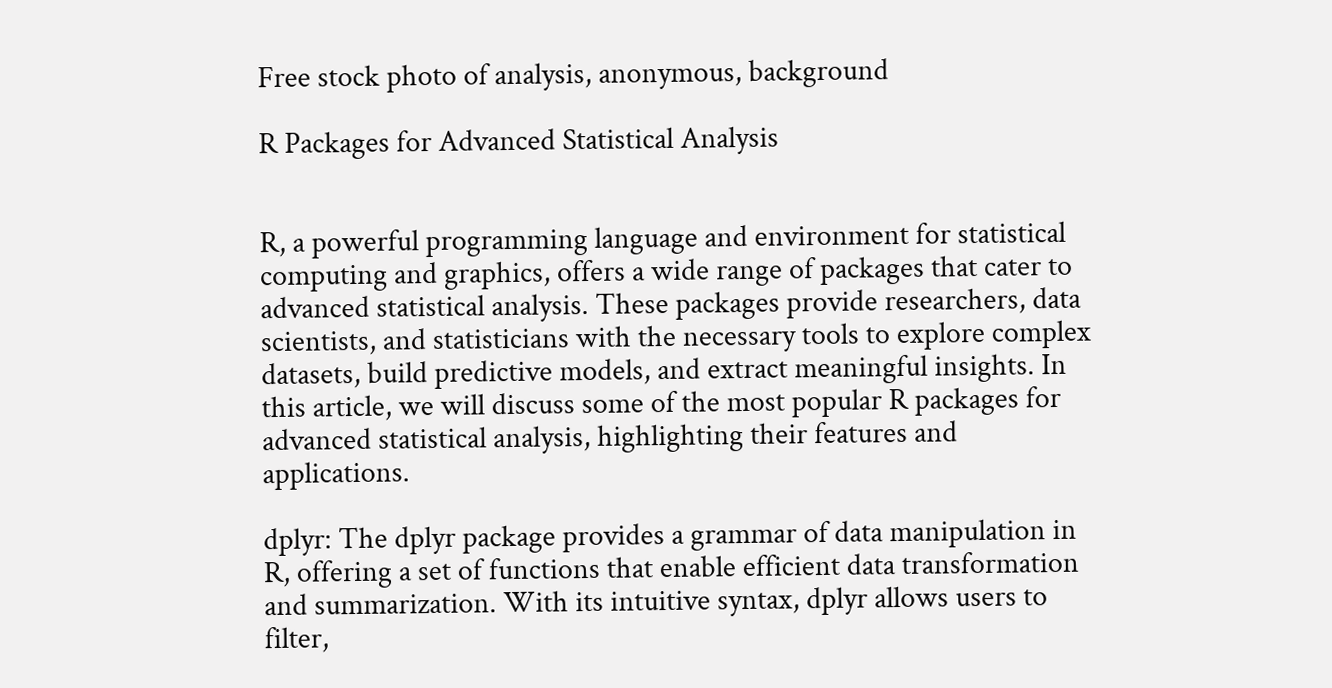Free stock photo of analysis, anonymous, background

R Packages for Advanced Statistical Analysis


R, a powerful programming language and environment for statistical computing and graphics, offers a wide range of packages that cater to advanced statistical analysis. These packages provide researchers, data scientists, and statisticians with the necessary tools to explore complex datasets, build predictive models, and extract meaningful insights. In this article, we will discuss some of the most popular R packages for advanced statistical analysis, highlighting their features and applications.

dplyr: The dplyr package provides a grammar of data manipulation in R, offering a set of functions that enable efficient data transformation and summarization. With its intuitive syntax, dplyr allows users to filter,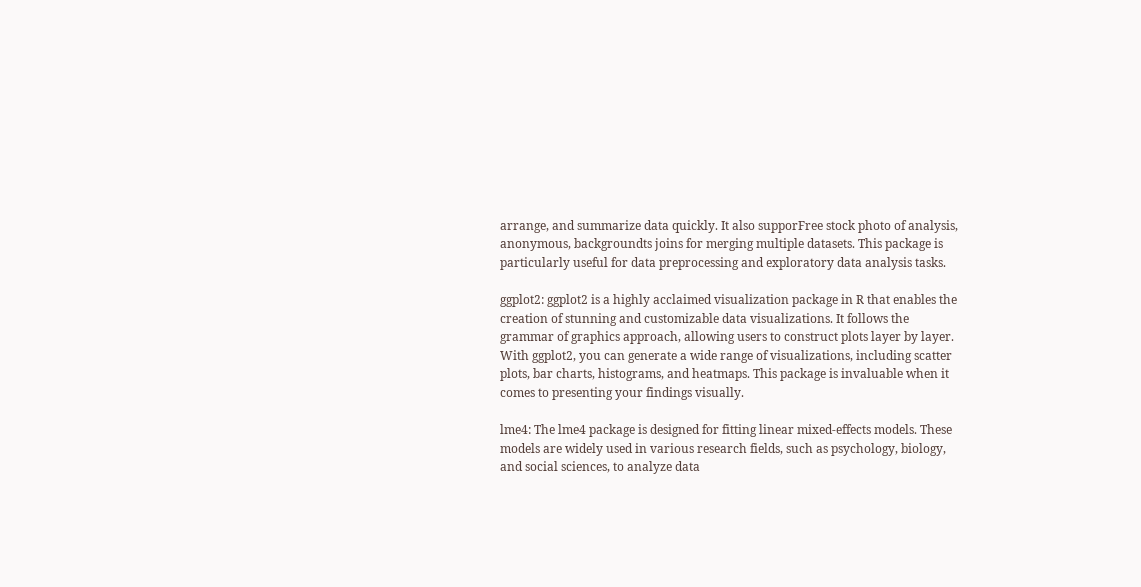arrange, and summarize data quickly. It also supporFree stock photo of analysis, anonymous, backgroundts joins for merging multiple datasets. This package is particularly useful for data preprocessing and exploratory data analysis tasks.

ggplot2: ggplot2 is a highly acclaimed visualization package in R that enables the creation of stunning and customizable data visualizations. It follows the grammar of graphics approach, allowing users to construct plots layer by layer. With ggplot2, you can generate a wide range of visualizations, including scatter plots, bar charts, histograms, and heatmaps. This package is invaluable when it comes to presenting your findings visually.

lme4: The lme4 package is designed for fitting linear mixed-effects models. These models are widely used in various research fields, such as psychology, biology, and social sciences, to analyze data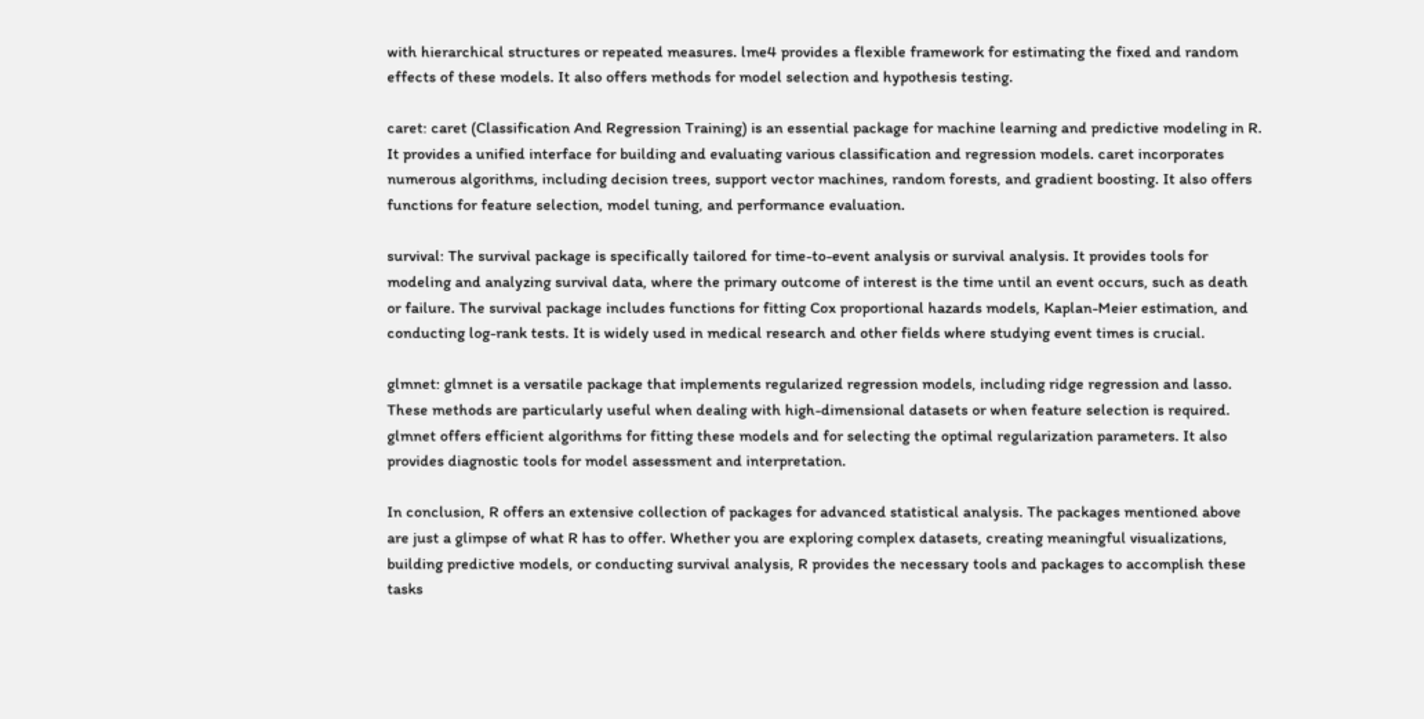with hierarchical structures or repeated measures. lme4 provides a flexible framework for estimating the fixed and random effects of these models. It also offers methods for model selection and hypothesis testing.

caret: caret (Classification And Regression Training) is an essential package for machine learning and predictive modeling in R. It provides a unified interface for building and evaluating various classification and regression models. caret incorporates numerous algorithms, including decision trees, support vector machines, random forests, and gradient boosting. It also offers functions for feature selection, model tuning, and performance evaluation.

survival: The survival package is specifically tailored for time-to-event analysis or survival analysis. It provides tools for modeling and analyzing survival data, where the primary outcome of interest is the time until an event occurs, such as death or failure. The survival package includes functions for fitting Cox proportional hazards models, Kaplan-Meier estimation, and conducting log-rank tests. It is widely used in medical research and other fields where studying event times is crucial.

glmnet: glmnet is a versatile package that implements regularized regression models, including ridge regression and lasso. These methods are particularly useful when dealing with high-dimensional datasets or when feature selection is required. glmnet offers efficient algorithms for fitting these models and for selecting the optimal regularization parameters. It also provides diagnostic tools for model assessment and interpretation.

In conclusion, R offers an extensive collection of packages for advanced statistical analysis. The packages mentioned above are just a glimpse of what R has to offer. Whether you are exploring complex datasets, creating meaningful visualizations, building predictive models, or conducting survival analysis, R provides the necessary tools and packages to accomplish these tasks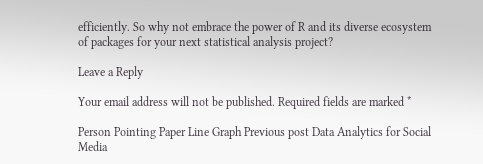efficiently. So why not embrace the power of R and its diverse ecosystem of packages for your next statistical analysis project?

Leave a Reply

Your email address will not be published. Required fields are marked *

Person Pointing Paper Line Graph Previous post Data Analytics for Social Media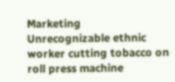Marketing
Unrecognizable ethnic worker cutting tobacco on roll press machine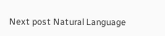Next post Natural Language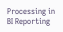Processing in BI Reporting